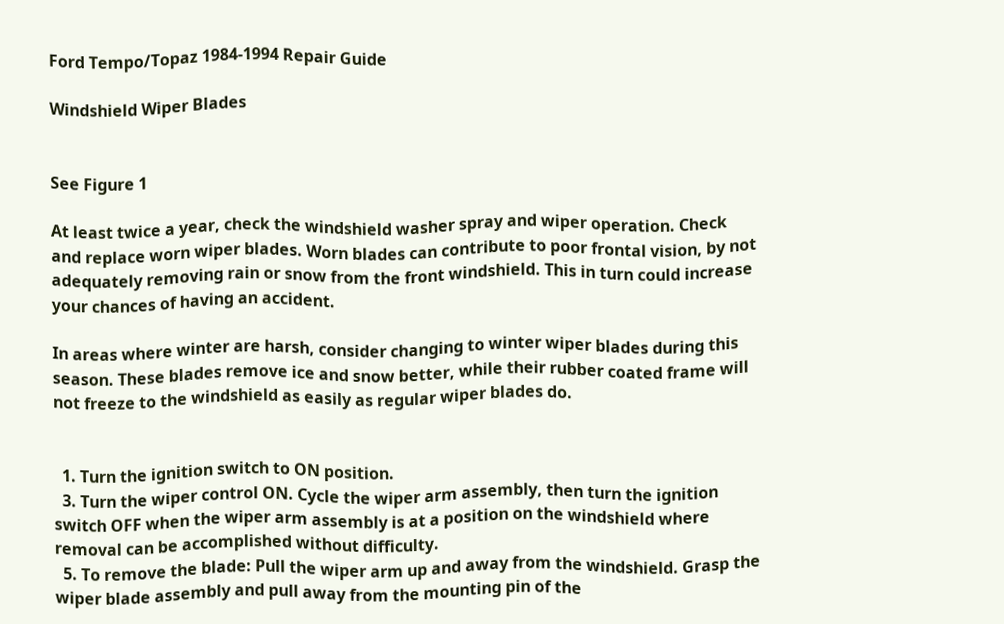Ford Tempo/Topaz 1984-1994 Repair Guide

Windshield Wiper Blades


See Figure 1

At least twice a year, check the windshield washer spray and wiper operation. Check and replace worn wiper blades. Worn blades can contribute to poor frontal vision, by not adequately removing rain or snow from the front windshield. This in turn could increase your chances of having an accident.

In areas where winter are harsh, consider changing to winter wiper blades during this season. These blades remove ice and snow better, while their rubber coated frame will not freeze to the windshield as easily as regular wiper blades do.


  1. Turn the ignition switch to ON position.
  3. Turn the wiper control ON. Cycle the wiper arm assembly, then turn the ignition switch OFF when the wiper arm assembly is at a position on the windshield where removal can be accomplished without difficulty.
  5. To remove the blade: Pull the wiper arm up and away from the windshield. Grasp the wiper blade assembly and pull away from the mounting pin of the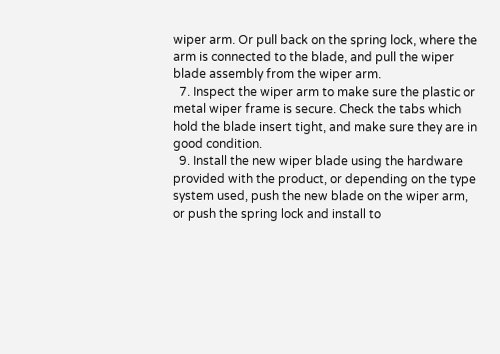wiper arm. Or pull back on the spring lock, where the arm is connected to the blade, and pull the wiper blade assembly from the wiper arm.
  7. Inspect the wiper arm to make sure the plastic or metal wiper frame is secure. Check the tabs which hold the blade insert tight, and make sure they are in good condition.
  9. Install the new wiper blade using the hardware provided with the product, or depending on the type system used, push the new blade on the wiper arm, or push the spring lock and install to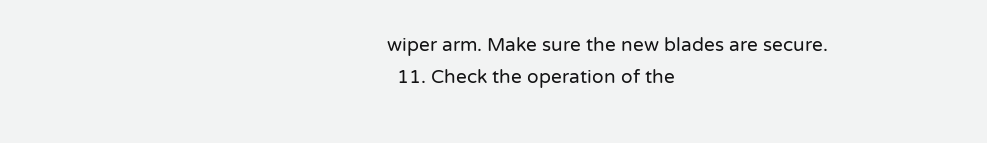wiper arm. Make sure the new blades are secure.
  11. Check the operation of the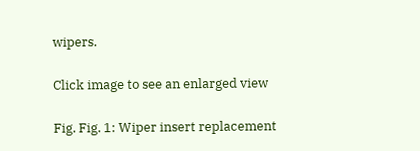wipers.

Click image to see an enlarged view

Fig. Fig. 1: Wiper insert replacement